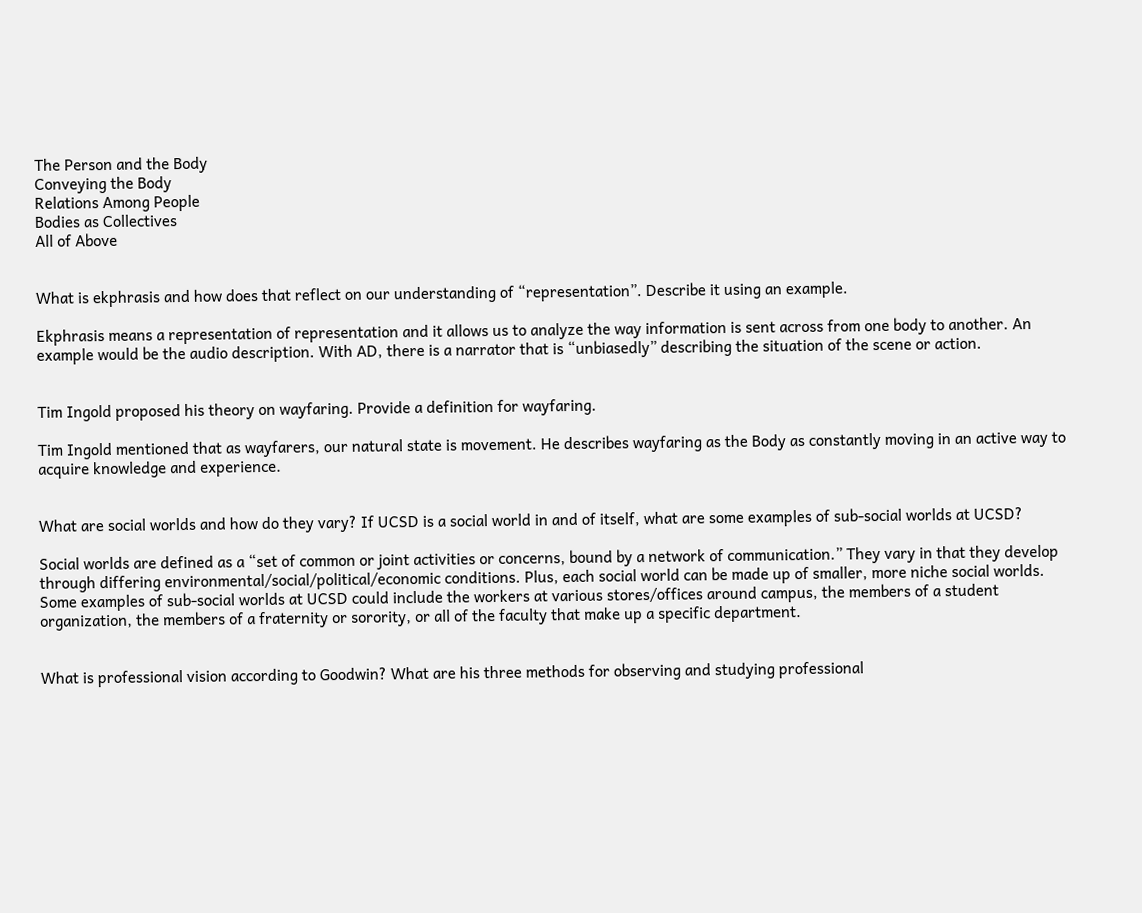The Person and the Body
Conveying the Body
Relations Among People
Bodies as Collectives
All of Above


What is ekphrasis and how does that reflect on our understanding of “representation”. Describe it using an example.

Ekphrasis means a representation of representation and it allows us to analyze the way information is sent across from one body to another. An example would be the audio description. With AD, there is a narrator that is “unbiasedly” describing the situation of the scene or action.


Tim Ingold proposed his theory on wayfaring. Provide a definition for wayfaring.

Tim Ingold mentioned that as wayfarers, our natural state is movement. He describes wayfaring as the Body as constantly moving in an active way to acquire knowledge and experience.


What are social worlds and how do they vary? If UCSD is a social world in and of itself, what are some examples of sub-social worlds at UCSD?

Social worlds are defined as a “set of common or joint activities or concerns, bound by a network of communication.” They vary in that they develop through differing environmental/social/political/economic conditions. Plus, each social world can be made up of smaller, more niche social worlds. Some examples of sub-social worlds at UCSD could include the workers at various stores/offices around campus, the members of a student organization, the members of a fraternity or sorority, or all of the faculty that make up a specific department.


What is professional vision according to Goodwin? What are his three methods for observing and studying professional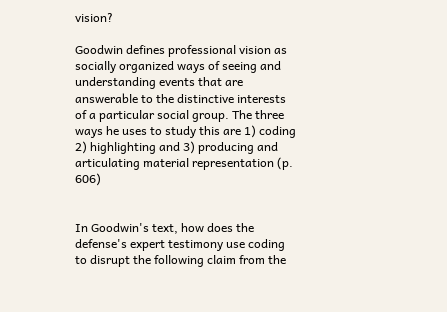vision?

Goodwin defines professional vision as socially organized ways of seeing and understanding events that are answerable to the distinctive interests of a particular social group. The three ways he uses to study this are 1) coding 2) highlighting and 3) producing and articulating material representation (p. 606)


In Goodwin's text, how does the defense's expert testimony use coding to disrupt the following claim from the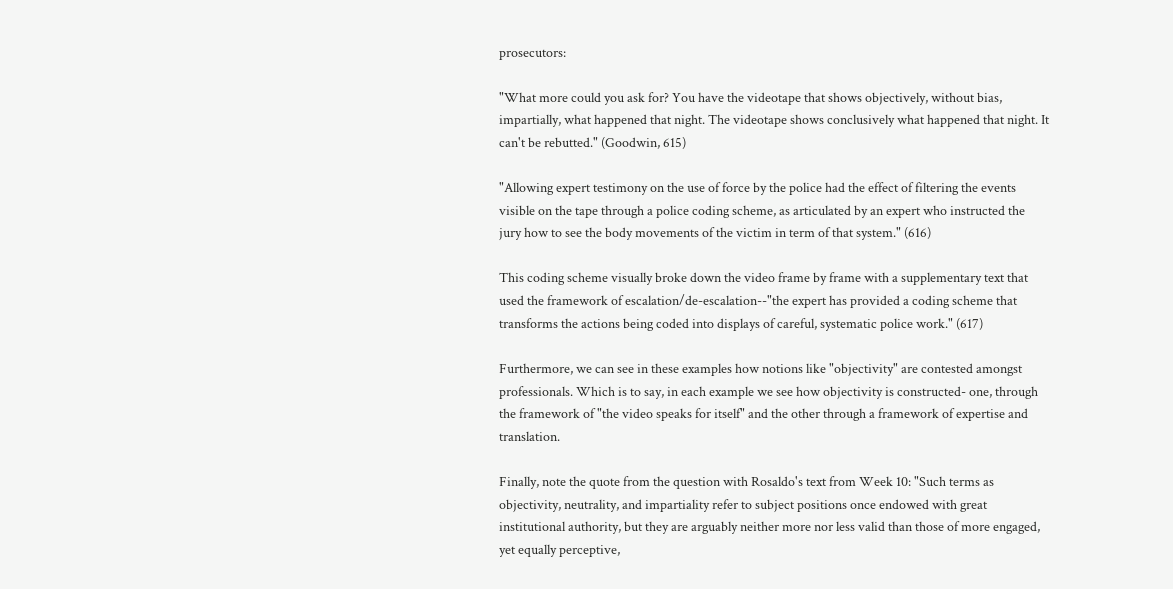prosecutors:

"What more could you ask for? You have the videotape that shows objectively, without bias, impartially, what happened that night. The videotape shows conclusively what happened that night. It can't be rebutted." (Goodwin, 615)

"Allowing expert testimony on the use of force by the police had the effect of filtering the events visible on the tape through a police coding scheme, as articulated by an expert who instructed the jury how to see the body movements of the victim in term of that system." (616)

This coding scheme visually broke down the video frame by frame with a supplementary text that used the framework of escalation/de-escalation--"the expert has provided a coding scheme that transforms the actions being coded into displays of careful, systematic police work." (617)

Furthermore, we can see in these examples how notions like "objectivity" are contested amongst professionals. Which is to say, in each example we see how objectivity is constructed- one, through the framework of "the video speaks for itself" and the other through a framework of expertise and translation.

Finally, note the quote from the question with Rosaldo's text from Week 10: "Such terms as objectivity, neutrality, and impartiality refer to subject positions once endowed with great institutional authority, but they are arguably neither more nor less valid than those of more engaged, yet equally perceptive,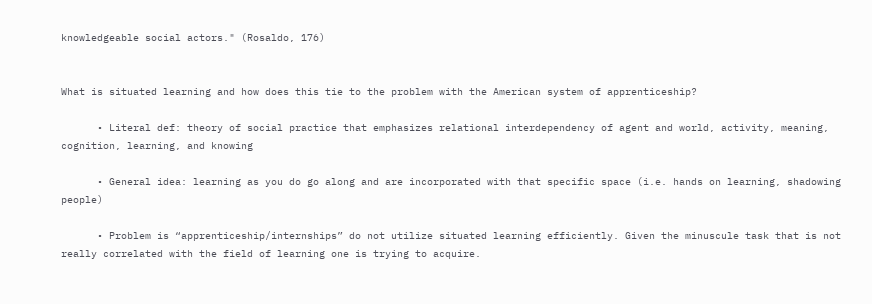knowledgeable social actors." (Rosaldo, 176)


What is situated learning and how does this tie to the problem with the American system of apprenticeship?

      • Literal def: theory of social practice that emphasizes relational interdependency of agent and world, activity, meaning, cognition, learning, and knowing

      • General idea: learning as you do go along and are incorporated with that specific space (i.e. hands on learning, shadowing people)

      • Problem is “apprenticeship/internships” do not utilize situated learning efficiently. Given the minuscule task that is not really correlated with the field of learning one is trying to acquire.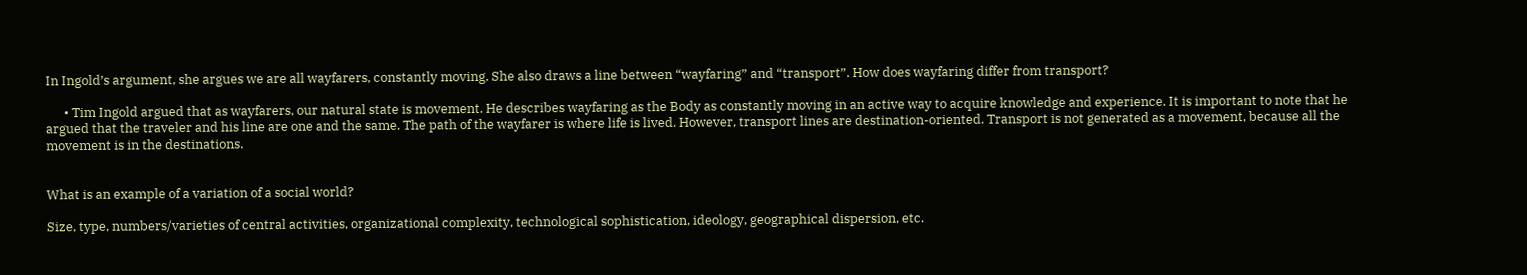In Ingold’s argument, she argues we are all wayfarers, constantly moving. She also draws a line between “wayfaring” and “transport”. How does wayfaring differ from transport?

      • Tim Ingold argued that as wayfarers, our natural state is movement. He describes wayfaring as the Body as constantly moving in an active way to acquire knowledge and experience. It is important to note that he argued that the traveler and his line are one and the same. The path of the wayfarer is where life is lived. However, transport lines are destination-oriented. Transport is not generated as a movement, because all the movement is in the destinations.


What is an example of a variation of a social world?

Size, type, numbers/varieties of central activities, organizational complexity, technological sophistication, ideology, geographical dispersion, etc.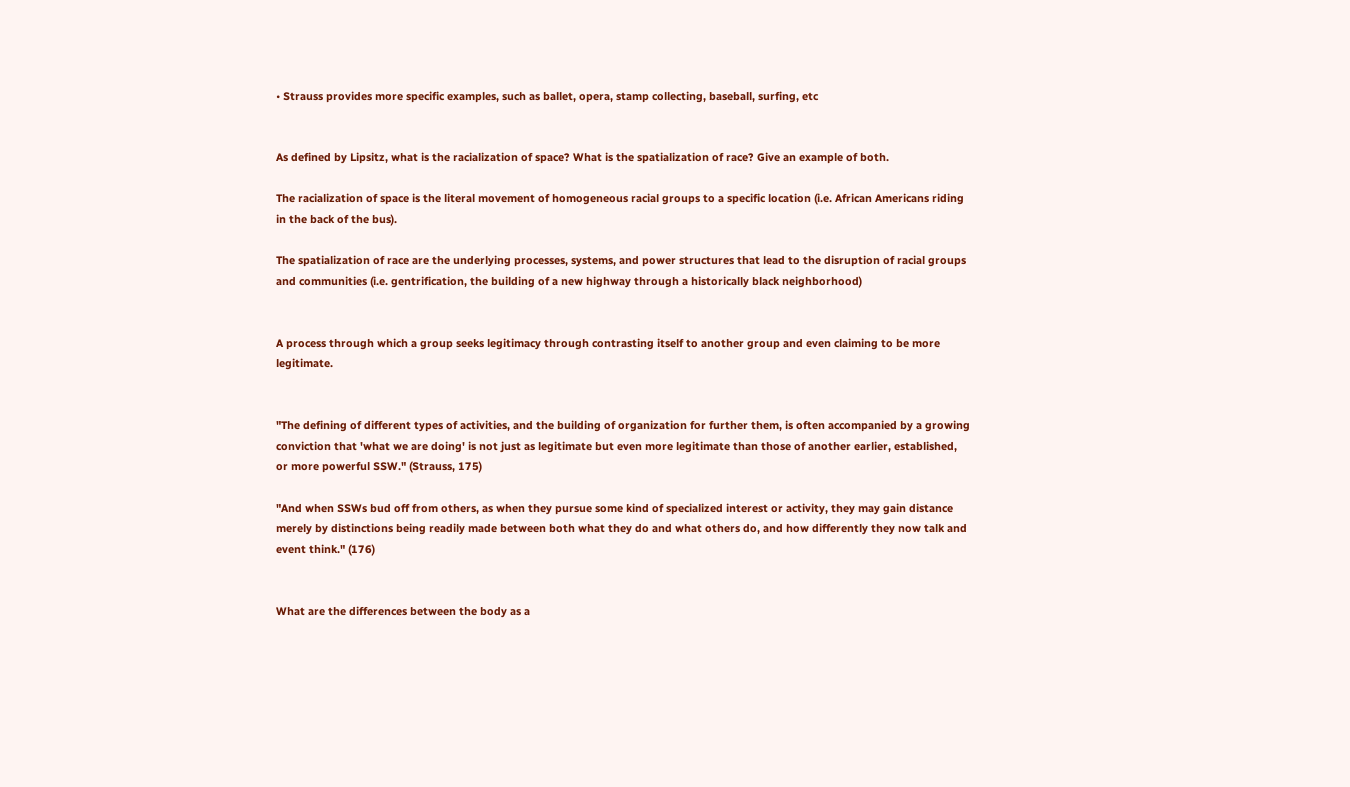• Strauss provides more specific examples, such as ballet, opera, stamp collecting, baseball, surfing, etc


As defined by Lipsitz, what is the racialization of space? What is the spatialization of race? Give an example of both.

The racialization of space is the literal movement of homogeneous racial groups to a specific location (i.e. African Americans riding in the back of the bus).

The spatialization of race are the underlying processes, systems, and power structures that lead to the disruption of racial groups and communities (i.e. gentrification, the building of a new highway through a historically black neighborhood)


A process through which a group seeks legitimacy through contrasting itself to another group and even claiming to be more legitimate.


"The defining of different types of activities, and the building of organization for further them, is often accompanied by a growing conviction that 'what we are doing' is not just as legitimate but even more legitimate than those of another earlier, established, or more powerful SSW." (Strauss, 175)

"And when SSWs bud off from others, as when they pursue some kind of specialized interest or activity, they may gain distance merely by distinctions being readily made between both what they do and what others do, and how differently they now talk and event think." (176)


What are the differences between the body as a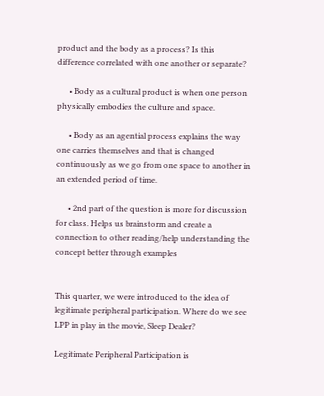product and the body as a process? Is this difference correlated with one another or separate?

      • Body as a cultural product is when one person physically embodies the culture and space.

      • Body as an agential process explains the way one carries themselves and that is changed continuously as we go from one space to another in an extended period of time.

      • 2nd part of the question is more for discussion for class. Helps us brainstorm and create a connection to other reading/help understanding the concept better through examples


This quarter, we were introduced to the idea of legitimate peripheral participation. Where do we see LPP in play in the movie, Sleep Dealer?

Legitimate Peripheral Participation is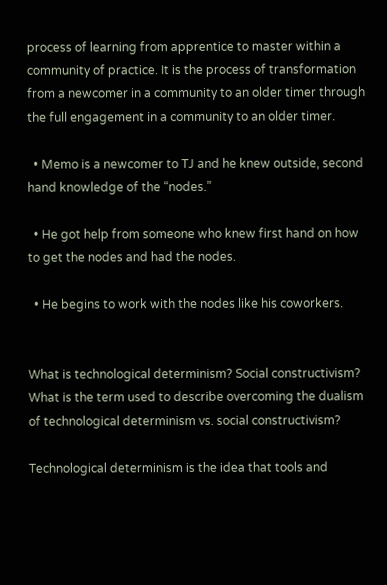process of learning from apprentice to master within a community of practice. It is the process of transformation from a newcomer in a community to an older timer through the full engagement in a community to an older timer.

  • Memo is a newcomer to TJ and he knew outside, second hand knowledge of the “nodes.”

  • He got help from someone who knew first hand on how to get the nodes and had the nodes.

  • He begins to work with the nodes like his coworkers.


What is technological determinism? Social constructivism? What is the term used to describe overcoming the dualism of technological determinism vs. social constructivism?

Technological determinism is the idea that tools and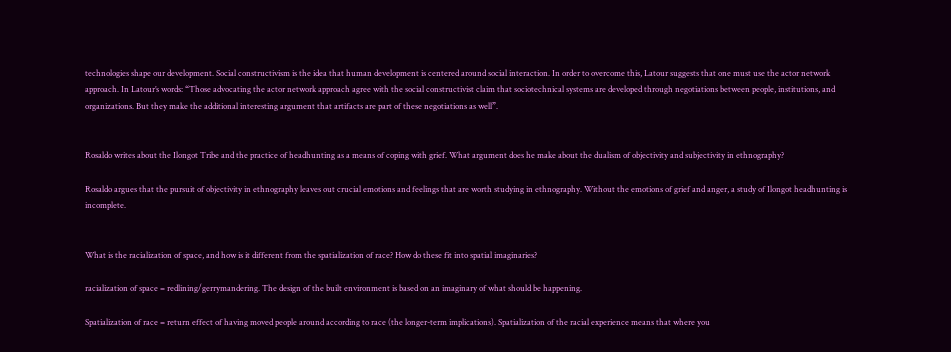technologies shape our development. Social constructivism is the idea that human development is centered around social interaction. In order to overcome this, Latour suggests that one must use the actor network approach. In Latour’s words: “Those advocating the actor network approach agree with the social constructivist claim that sociotechnical systems are developed through negotiations between people, institutions, and organizations. But they make the additional interesting argument that artifacts are part of these negotiations as well”.


Rosaldo writes about the Ilongot Tribe and the practice of headhunting as a means of coping with grief. What argument does he make about the dualism of objectivity and subjectivity in ethnography?

Rosaldo argues that the pursuit of objectivity in ethnography leaves out crucial emotions and feelings that are worth studying in ethnography. Without the emotions of grief and anger, a study of Ilongot headhunting is incomplete.


What is the racialization of space, and how is it different from the spatialization of race? How do these fit into spatial imaginaries?

racialization of space = redlining/gerrymandering. The design of the built environment is based on an imaginary of what should be happening.

Spatialization of race = return effect of having moved people around according to race (the longer-term implications). Spatialization of the racial experience means that where you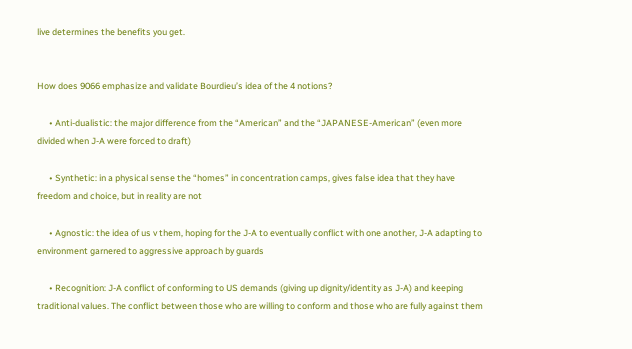live determines the benefits you get.


How does 9066 emphasize and validate Bourdieu’s idea of the 4 notions?

      • Anti-dualistic: the major difference from the “American” and the “JAPANESE-American” (even more divided when J-A were forced to draft)

      • Synthetic: in a physical sense the “homes” in concentration camps, gives false idea that they have freedom and choice, but in reality are not

      • Agnostic: the idea of us v them, hoping for the J-A to eventually conflict with one another, J-A adapting to environment garnered to aggressive approach by guards

      • Recognition: J-A conflict of conforming to US demands (giving up dignity/identity as J-A) and keeping traditional values. The conflict between those who are willing to conform and those who are fully against them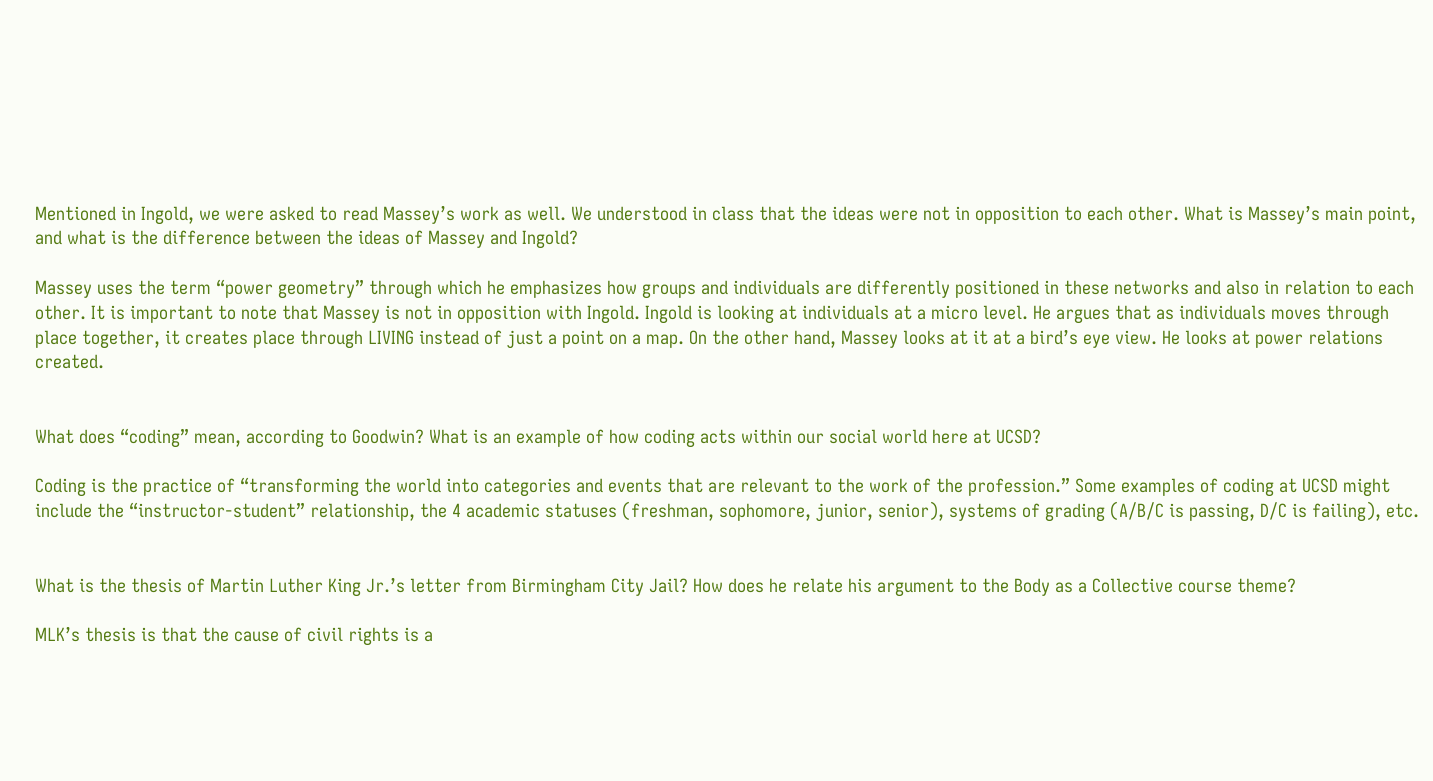Mentioned in Ingold, we were asked to read Massey’s work as well. We understood in class that the ideas were not in opposition to each other. What is Massey’s main point, and what is the difference between the ideas of Massey and Ingold?

Massey uses the term “power geometry” through which he emphasizes how groups and individuals are differently positioned in these networks and also in relation to each other. It is important to note that Massey is not in opposition with Ingold. Ingold is looking at individuals at a micro level. He argues that as individuals moves through place together, it creates place through LIVING instead of just a point on a map. On the other hand, Massey looks at it at a bird’s eye view. He looks at power relations created.


What does “coding” mean, according to Goodwin? What is an example of how coding acts within our social world here at UCSD?

Coding is the practice of “transforming the world into categories and events that are relevant to the work of the profession.” Some examples of coding at UCSD might include the “instructor-student” relationship, the 4 academic statuses (freshman, sophomore, junior, senior), systems of grading (A/B/C is passing, D/C is failing), etc.


What is the thesis of Martin Luther King Jr.’s letter from Birmingham City Jail? How does he relate his argument to the Body as a Collective course theme?

MLK’s thesis is that the cause of civil rights is a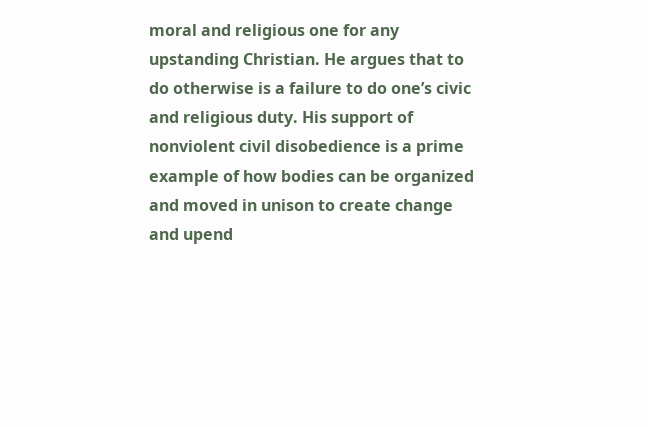moral and religious one for any upstanding Christian. He argues that to do otherwise is a failure to do one’s civic and religious duty. His support of nonviolent civil disobedience is a prime example of how bodies can be organized and moved in unison to create change and upend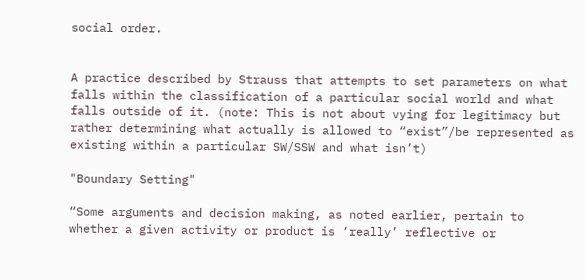social order.


A practice described by Strauss that attempts to set parameters on what falls within the classification of a particular social world and what falls outside of it. (note: This is not about vying for legitimacy but rather determining what actually is allowed to “exist”/be represented as existing within a particular SW/SSW and what isn’t)

"Boundary Setting"

“Some arguments and decision making, as noted earlier, pertain to whether a given activity or product is ‘really’ reflective or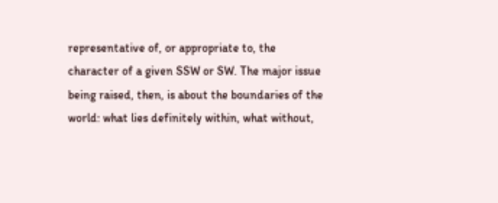representative of, or appropriate to, the character of a given SSW or SW. The major issue being raised, then, is about the boundaries of the world: what lies definitely within, what without,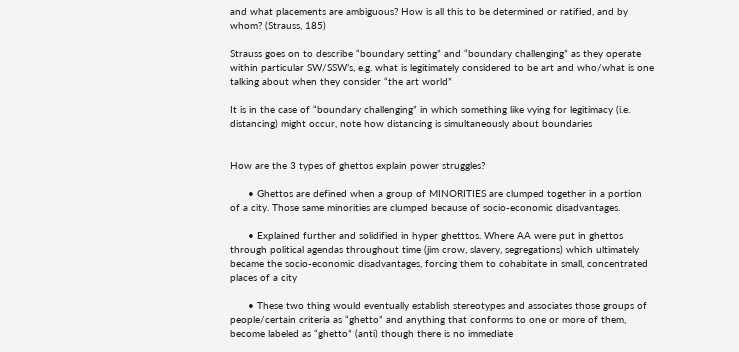and what placements are ambiguous? How is all this to be determined or ratified, and by whom? (Strauss, 185)

Strauss goes on to describe “boundary setting” and “boundary challenging” as they operate within particular SW/SSW’s, e.g. what is legitimately considered to be art and who/what is one talking about when they consider “the art world”

It is in the case of “boundary challenging” in which something like vying for legitimacy (i.e. distancing) might occur, note how distancing is simultaneously about boundaries


How are the 3 types of ghettos explain power struggles?

      • Ghettos are defined when a group of MINORITIES are clumped together in a portion of a city. Those same minorities are clumped because of socio-economic disadvantages.

      • Explained further and solidified in hyper ghetttos. Where AA were put in ghettos through political agendas throughout time (jim crow, slavery, segregations) which ultimately became the socio-economic disadvantages, forcing them to cohabitate in small, concentrated places of a city

      • These two thing would eventually establish stereotypes and associates those groups of people/certain criteria as “ghetto” and anything that conforms to one or more of them, become labeled as “ghetto” (anti) though there is no immediate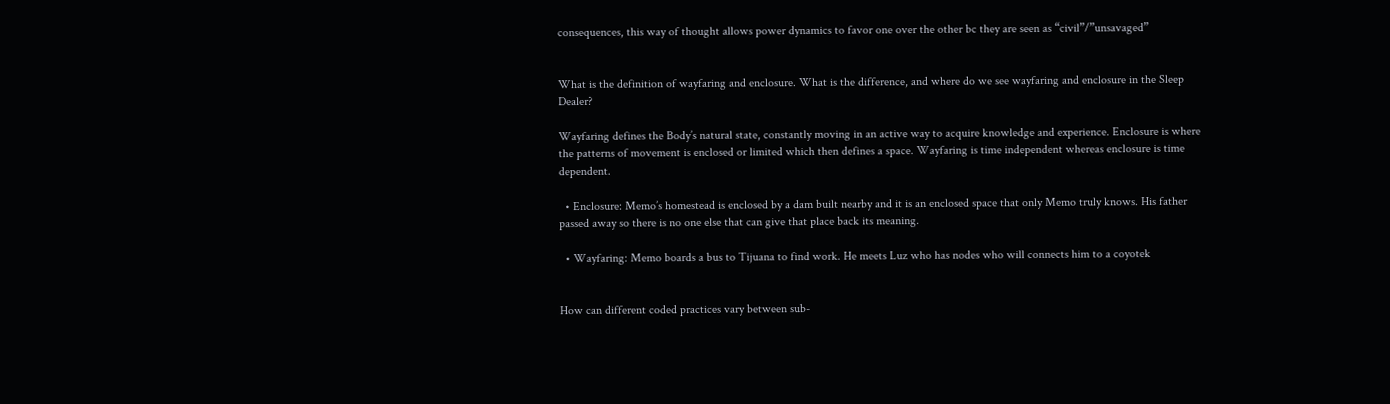consequences, this way of thought allows power dynamics to favor one over the other bc they are seen as “civil”/”unsavaged”


What is the definition of wayfaring and enclosure. What is the difference, and where do we see wayfaring and enclosure in the Sleep Dealer?

Wayfaring defines the Body’s natural state, constantly moving in an active way to acquire knowledge and experience. Enclosure is where the patterns of movement is enclosed or limited which then defines a space. Wayfaring is time independent whereas enclosure is time dependent.

  • Enclosure: Memo’s homestead is enclosed by a dam built nearby and it is an enclosed space that only Memo truly knows. His father passed away so there is no one else that can give that place back its meaning.

  • Wayfaring: Memo boards a bus to Tijuana to find work. He meets Luz who has nodes who will connects him to a coyotek


How can different coded practices vary between sub-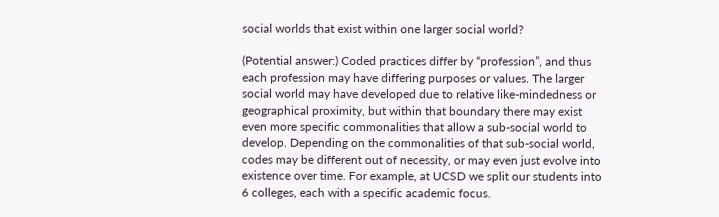social worlds that exist within one larger social world?

(Potential answer:) Coded practices differ by “profession”, and thus each profession may have differing purposes or values. The larger social world may have developed due to relative like-mindedness or geographical proximity, but within that boundary there may exist even more specific commonalities that allow a sub-social world to develop. Depending on the commonalities of that sub-social world, codes may be different out of necessity, or may even just evolve into existence over time. For example, at UCSD we split our students into 6 colleges, each with a specific academic focus.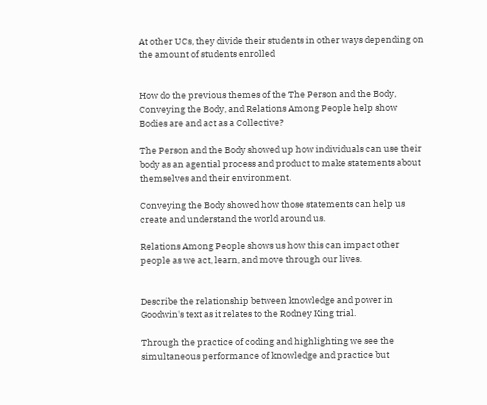At other UCs, they divide their students in other ways depending on the amount of students enrolled


How do the previous themes of the The Person and the Body, Conveying the Body, and Relations Among People help show Bodies are and act as a Collective?

The Person and the Body showed up how individuals can use their body as an agential process and product to make statements about themselves and their environment.

Conveying the Body showed how those statements can help us create and understand the world around us.

Relations Among People shows us how this can impact other people as we act, learn, and move through our lives.


Describe the relationship between knowledge and power in Goodwin's text as it relates to the Rodney King trial.

Through the practice of coding and highlighting we see the simultaneous performance of knowledge and practice but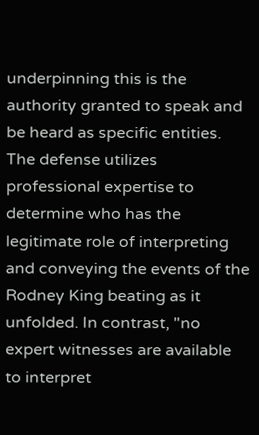underpinning this is the authority granted to speak and be heard as specific entities. The defense utilizes professional expertise to determine who has the legitimate role of interpreting and conveying the events of the Rodney King beating as it unfolded. In contrast, "no expert witnesses are available to interpret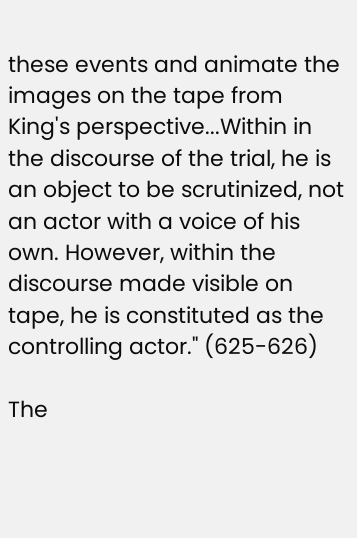these events and animate the images on the tape from King's perspective...Within in the discourse of the trial, he is an object to be scrutinized, not an actor with a voice of his own. However, within the discourse made visible on tape, he is constituted as the controlling actor." (625-626)

The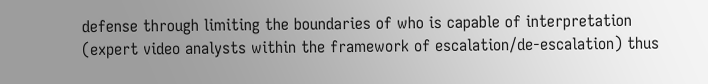defense through limiting the boundaries of who is capable of interpretation (expert video analysts within the framework of escalation/de-escalation) thus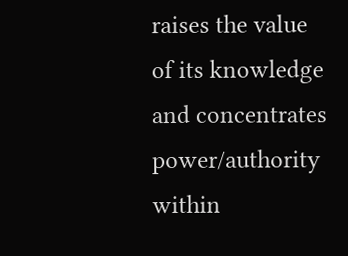raises the value of its knowledge and concentrates power/authority within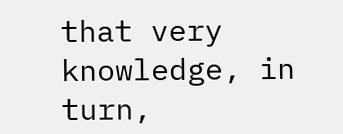that very knowledge, in turn,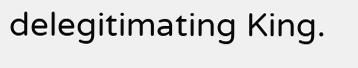delegitimating King.